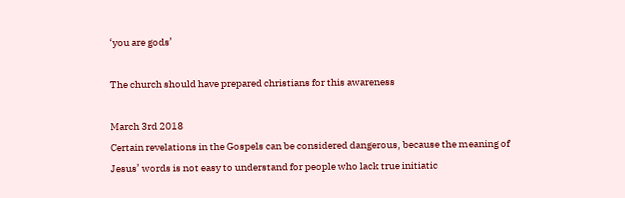‘you are gods’

The church should have prepared christians for this awareness

March 3rd 2018
Certain revelations in the Gospels can be considered dangerous, because the meaning of Jesus’ words is not easy to understand for people who lack true initiatic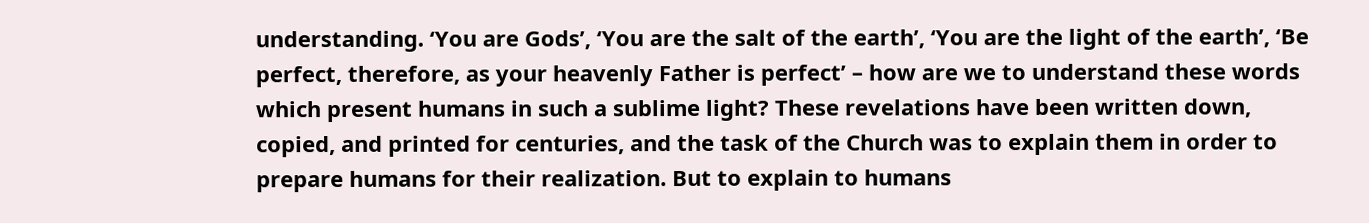understanding. ‘You are Gods’, ‘You are the salt of the earth’, ‘You are the light of the earth’, ‘Be perfect, therefore, as your heavenly Father is perfect’ – how are we to understand these words which present humans in such a sublime light? These revelations have been written down, copied, and printed for centuries, and the task of the Church was to explain them in order to prepare humans for their realization. But to explain to humans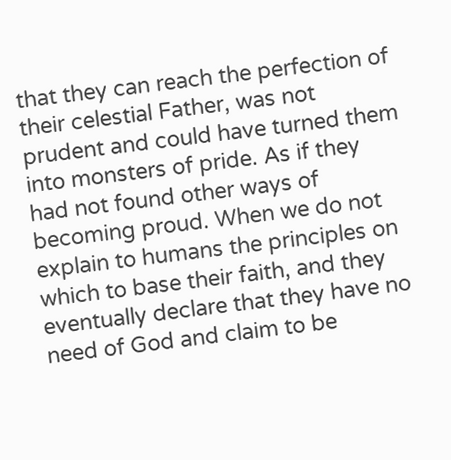that they can reach the perfection of their celestial Father, was not prudent and could have turned them into monsters of pride. As if they had not found other ways of becoming proud. When we do not explain to humans the principles on which to base their faith, and they eventually declare that they have no need of God and claim to be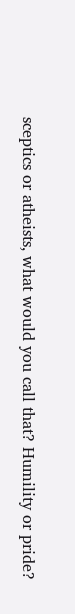sceptics or atheists, what would you call that? Humility or pride?